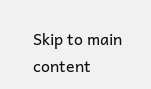Skip to main content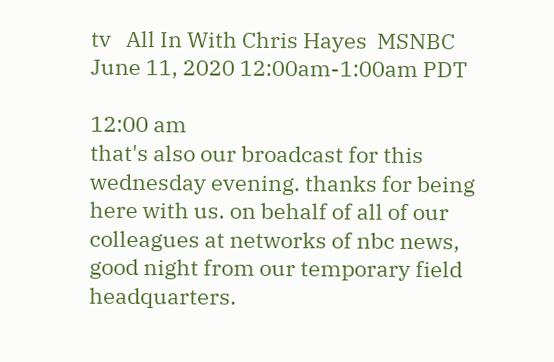tv   All In With Chris Hayes  MSNBC  June 11, 2020 12:00am-1:00am PDT

12:00 am
that's also our broadcast for this wednesday evening. thanks for being here with us. on behalf of all of our colleagues at networks of nbc news, good night from our temporary field headquarters.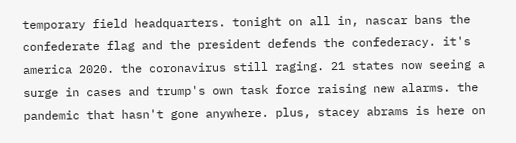temporary field headquarters. tonight on all in, nascar bans the confederate flag and the president defends the confederacy. it's america 2020. the coronavirus still raging. 21 states now seeing a surge in cases and trump's own task force raising new alarms. the pandemic that hasn't gone anywhere. plus, stacey abrams is here on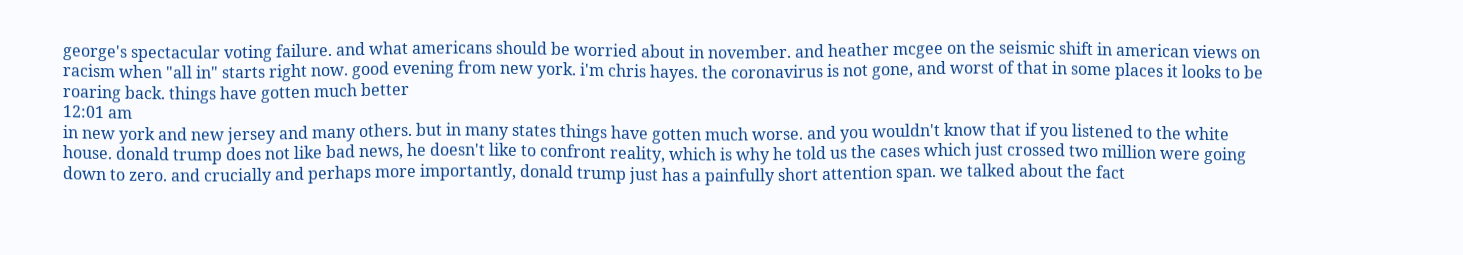george's spectacular voting failure. and what americans should be worried about in november. and heather mcgee on the seismic shift in american views on racism when "all in" starts right now. good evening from new york. i'm chris hayes. the coronavirus is not gone, and worst of that in some places it looks to be roaring back. things have gotten much better
12:01 am
in new york and new jersey and many others. but in many states things have gotten much worse. and you wouldn't know that if you listened to the white house. donald trump does not like bad news, he doesn't like to confront reality, which is why he told us the cases which just crossed two million were going down to zero. and crucially and perhaps more importantly, donald trump just has a painfully short attention span. we talked about the fact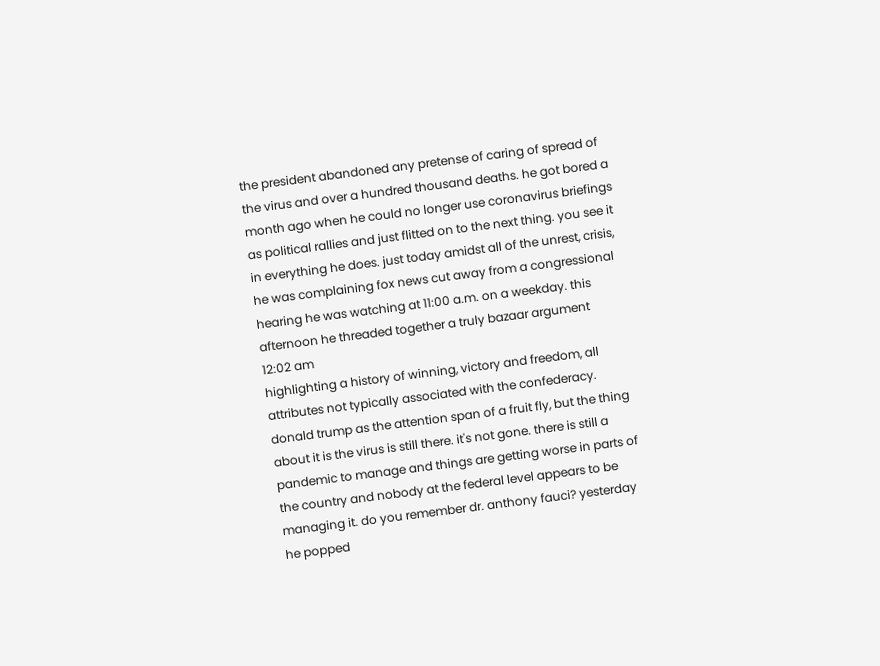the president abandoned any pretense of caring of spread of the virus and over a hundred thousand deaths. he got bored a month ago when he could no longer use coronavirus briefings as political rallies and just flitted on to the next thing. you see it in everything he does. just today amidst all of the unrest, crisis, he was complaining fox news cut away from a congressional hearing he was watching at 11:00 a.m. on a weekday. this afternoon he threaded together a truly bazaar argument
12:02 am
highlighting a history of winning, victory and freedom, all attributes not typically associated with the confederacy. donald trump as the attention span of a fruit fly, but the thing about it is the virus is still there. it's not gone. there is still a pandemic to manage and things are getting worse in parts of the country and nobody at the federal level appears to be managing it. do you remember dr. anthony fauci? yesterday he popped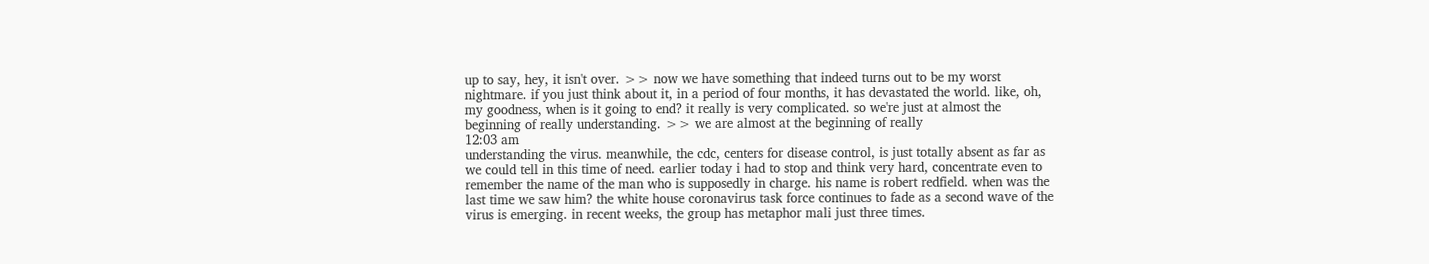up to say, hey, it isn't over. >> now we have something that indeed turns out to be my worst nightmare. if you just think about it, in a period of four months, it has devastated the world. like, oh, my goodness, when is it going to end? it really is very complicated. so we're just at almost the beginning of really understanding. >> we are almost at the beginning of really
12:03 am
understanding the virus. meanwhile, the cdc, centers for disease control, is just totally absent as far as we could tell in this time of need. earlier today i had to stop and think very hard, concentrate even to remember the name of the man who is supposedly in charge. his name is robert redfield. when was the last time we saw him? the white house coronavirus task force continues to fade as a second wave of the virus is emerging. in recent weeks, the group has metaphor mali just three times.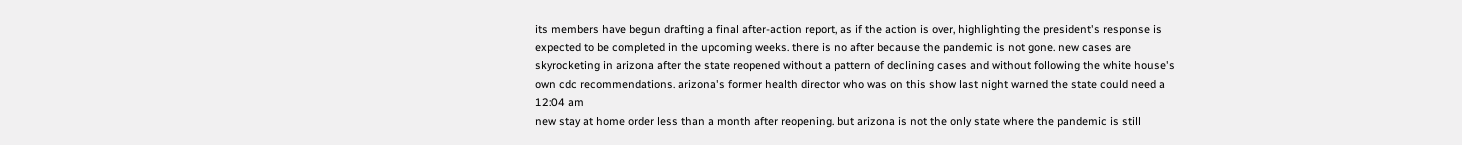its members have begun drafting a final after-action report, as if the action is over, highlighting the president's response is expected to be completed in the upcoming weeks. there is no after because the pandemic is not gone. new cases are skyrocketing in arizona after the state reopened without a pattern of declining cases and without following the white house's own cdc recommendations. arizona's former health director who was on this show last night warned the state could need a
12:04 am
new stay at home order less than a month after reopening. but arizona is not the only state where the pandemic is still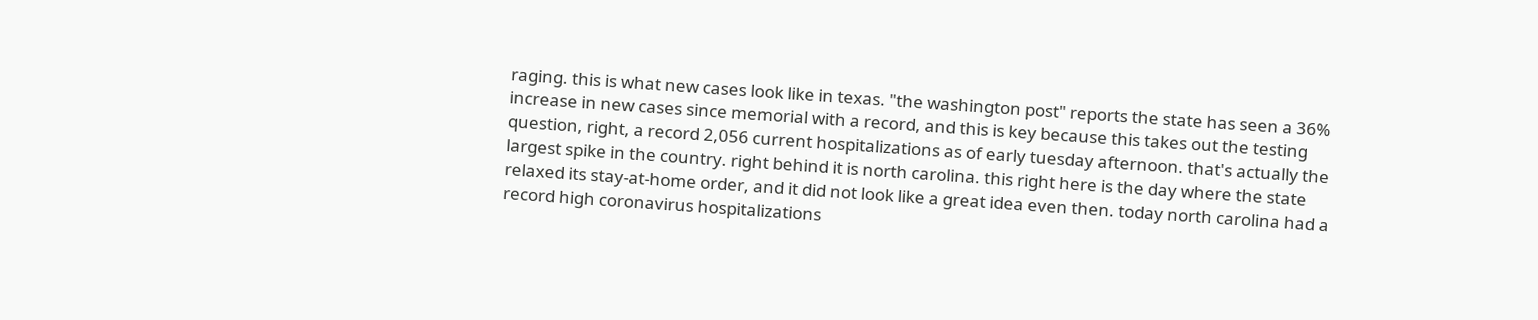raging. this is what new cases look like in texas. "the washington post" reports the state has seen a 36% increase in new cases since memorial with a record, and this is key because this takes out the testing question, right, a record 2,056 current hospitalizations as of early tuesday afternoon. that's actually the largest spike in the country. right behind it is north carolina. this right here is the day where the state relaxed its stay-at-home order, and it did not look like a great idea even then. today north carolina had a record high coronavirus hospitalizations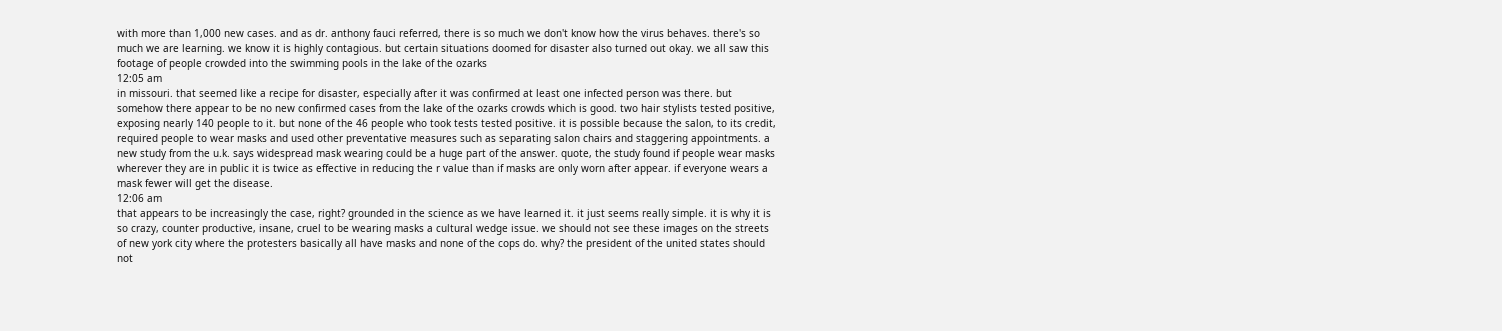with more than 1,000 new cases. and as dr. anthony fauci referred, there is so much we don't know how the virus behaves. there's so much we are learning. we know it is highly contagious. but certain situations doomed for disaster also turned out okay. we all saw this footage of people crowded into the swimming pools in the lake of the ozarks
12:05 am
in missouri. that seemed like a recipe for disaster, especially after it was confirmed at least one infected person was there. but somehow there appear to be no new confirmed cases from the lake of the ozarks crowds which is good. two hair stylists tested positive, exposing nearly 140 people to it. but none of the 46 people who took tests tested positive. it is possible because the salon, to its credit, required people to wear masks and used other preventative measures such as separating salon chairs and staggering appointments. a new study from the u.k. says widespread mask wearing could be a huge part of the answer. quote, the study found if people wear masks wherever they are in public it is twice as effective in reducing the r value than if masks are only worn after appear. if everyone wears a mask fewer will get the disease.
12:06 am
that appears to be increasingly the case, right? grounded in the science as we have learned it. it just seems really simple. it is why it is so crazy, counter productive, insane, cruel to be wearing masks a cultural wedge issue. we should not see these images on the streets of new york city where the protesters basically all have masks and none of the cops do. why? the president of the united states should not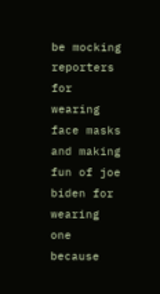be mocking reporters for wearing face masks and making fun of joe biden for wearing one because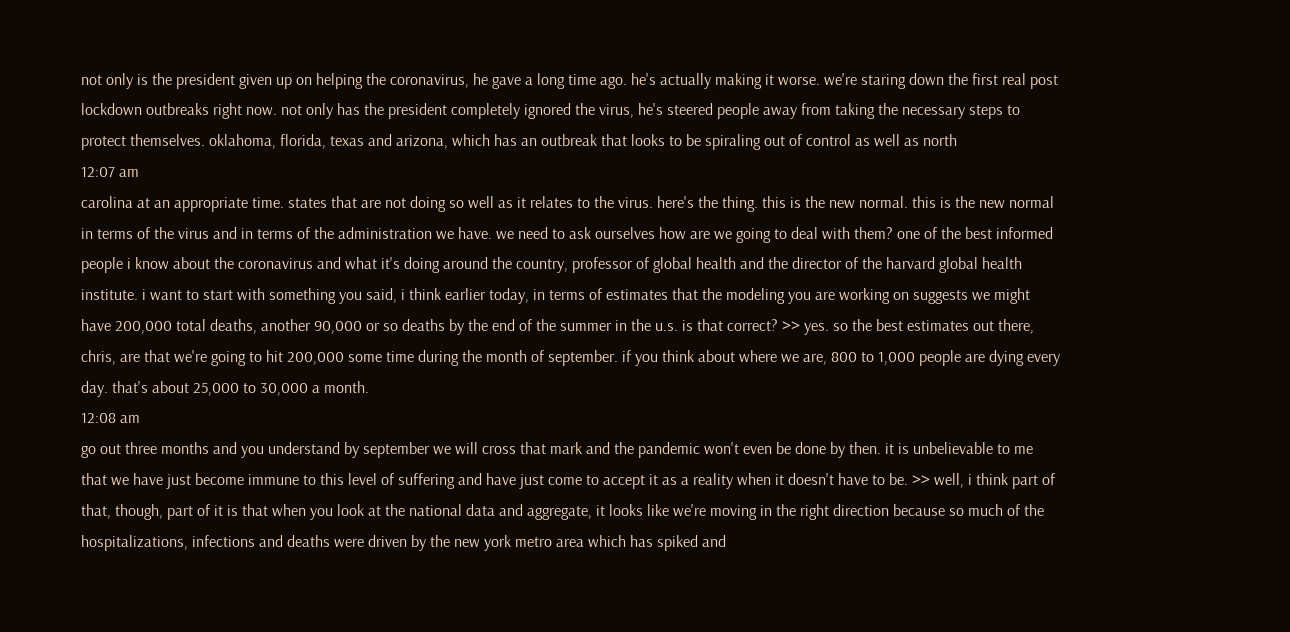not only is the president given up on helping the coronavirus, he gave a long time ago. he's actually making it worse. we're staring down the first real post lockdown outbreaks right now. not only has the president completely ignored the virus, he's steered people away from taking the necessary steps to protect themselves. oklahoma, florida, texas and arizona, which has an outbreak that looks to be spiraling out of control as well as north
12:07 am
carolina at an appropriate time. states that are not doing so well as it relates to the virus. here's the thing. this is the new normal. this is the new normal in terms of the virus and in terms of the administration we have. we need to ask ourselves how are we going to deal with them? one of the best informed people i know about the coronavirus and what it's doing around the country, professor of global health and the director of the harvard global health institute. i want to start with something you said, i think earlier today, in terms of estimates that the modeling you are working on suggests we might have 200,000 total deaths, another 90,000 or so deaths by the end of the summer in the u.s. is that correct? >> yes. so the best estimates out there, chris, are that we're going to hit 200,000 some time during the month of september. if you think about where we are, 800 to 1,000 people are dying every day. that's about 25,000 to 30,000 a month.
12:08 am
go out three months and you understand by september we will cross that mark and the pandemic won't even be done by then. it is unbelievable to me that we have just become immune to this level of suffering and have just come to accept it as a reality when it doesn't have to be. >> well, i think part of that, though, part of it is that when you look at the national data and aggregate, it looks like we're moving in the right direction because so much of the hospitalizations, infections and deaths were driven by the new york metro area which has spiked and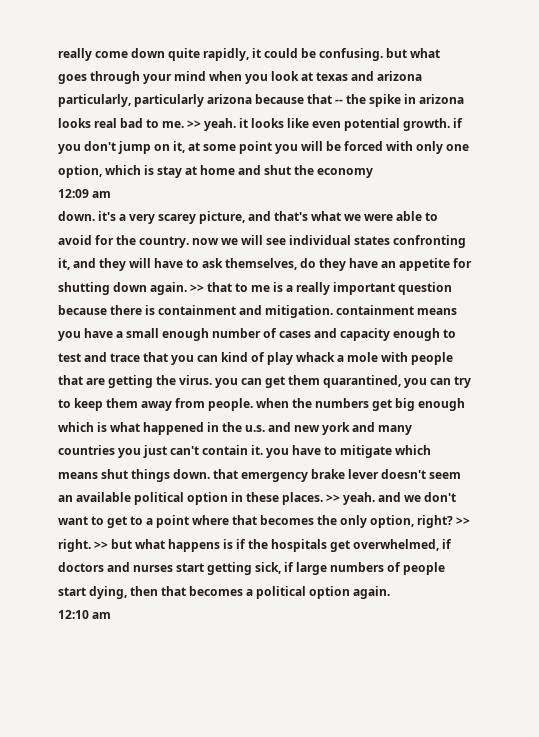really come down quite rapidly, it could be confusing. but what goes through your mind when you look at texas and arizona particularly, particularly arizona because that -- the spike in arizona looks real bad to me. >> yeah. it looks like even potential growth. if you don't jump on it, at some point you will be forced with only one option, which is stay at home and shut the economy
12:09 am
down. it's a very scarey picture, and that's what we were able to avoid for the country. now we will see individual states confronting it, and they will have to ask themselves, do they have an appetite for shutting down again. >> that to me is a really important question because there is containment and mitigation. containment means you have a small enough number of cases and capacity enough to test and trace that you can kind of play whack a mole with people that are getting the virus. you can get them quarantined, you can try to keep them away from people. when the numbers get big enough which is what happened in the u.s. and new york and many countries you just can't contain it. you have to mitigate which means shut things down. that emergency brake lever doesn't seem an available political option in these places. >> yeah. and we don't want to get to a point where that becomes the only option, right? >> right. >> but what happens is if the hospitals get overwhelmed, if doctors and nurses start getting sick, if large numbers of people start dying, then that becomes a political option again.
12:10 am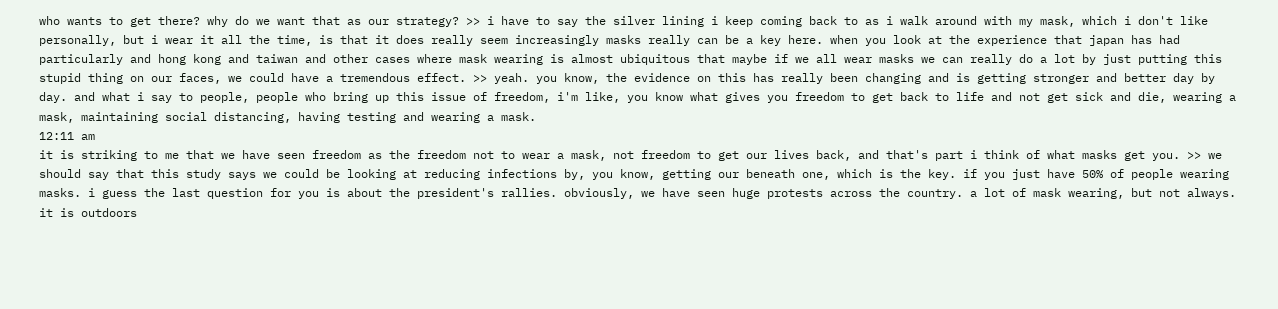who wants to get there? why do we want that as our strategy? >> i have to say the silver lining i keep coming back to as i walk around with my mask, which i don't like personally, but i wear it all the time, is that it does really seem increasingly masks really can be a key here. when you look at the experience that japan has had particularly and hong kong and taiwan and other cases where mask wearing is almost ubiquitous that maybe if we all wear masks we can really do a lot by just putting this stupid thing on our faces, we could have a tremendous effect. >> yeah. you know, the evidence on this has really been changing and is getting stronger and better day by day. and what i say to people, people who bring up this issue of freedom, i'm like, you know what gives you freedom to get back to life and not get sick and die, wearing a mask, maintaining social distancing, having testing and wearing a mask.
12:11 am
it is striking to me that we have seen freedom as the freedom not to wear a mask, not freedom to get our lives back, and that's part i think of what masks get you. >> we should say that this study says we could be looking at reducing infections by, you know, getting our beneath one, which is the key. if you just have 50% of people wearing masks. i guess the last question for you is about the president's rallies. obviously, we have seen huge protests across the country. a lot of mask wearing, but not always. it is outdoors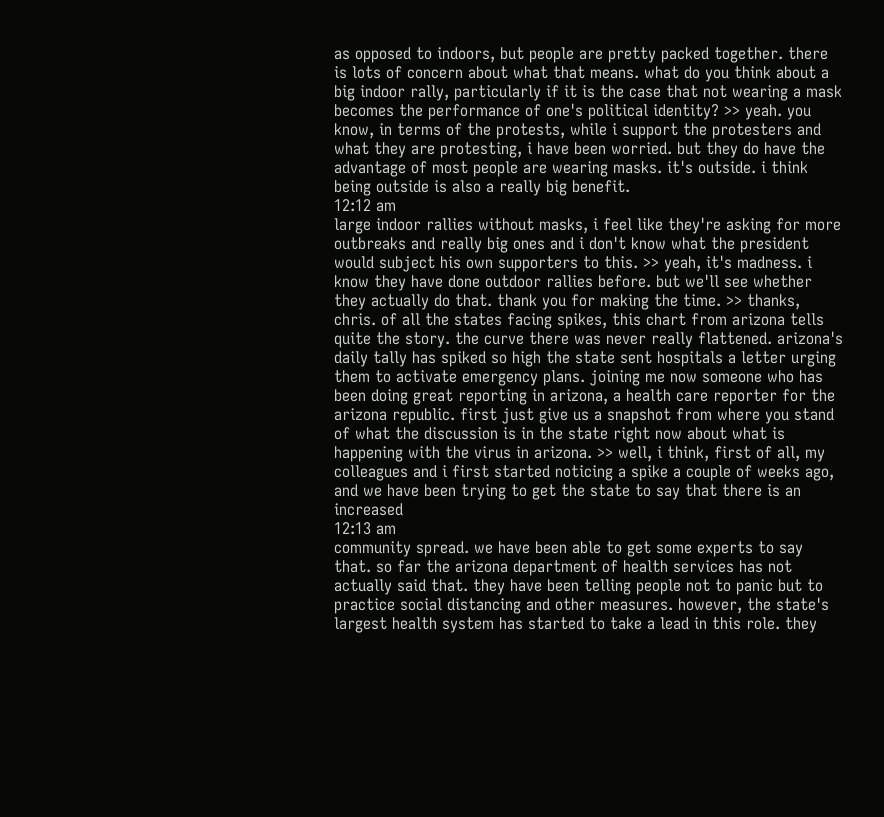as opposed to indoors, but people are pretty packed together. there is lots of concern about what that means. what do you think about a big indoor rally, particularly if it is the case that not wearing a mask becomes the performance of one's political identity? >> yeah. you know, in terms of the protests, while i support the protesters and what they are protesting, i have been worried. but they do have the advantage of most people are wearing masks. it's outside. i think being outside is also a really big benefit.
12:12 am
large indoor rallies without masks, i feel like they're asking for more outbreaks and really big ones and i don't know what the president would subject his own supporters to this. >> yeah, it's madness. i know they have done outdoor rallies before. but we'll see whether they actually do that. thank you for making the time. >> thanks, chris. of all the states facing spikes, this chart from arizona tells quite the story. the curve there was never really flattened. arizona's daily tally has spiked so high the state sent hospitals a letter urging them to activate emergency plans. joining me now someone who has been doing great reporting in arizona, a health care reporter for the arizona republic. first just give us a snapshot from where you stand of what the discussion is in the state right now about what is happening with the virus in arizona. >> well, i think, first of all, my colleagues and i first started noticing a spike a couple of weeks ago, and we have been trying to get the state to say that there is an increased
12:13 am
community spread. we have been able to get some experts to say that. so far the arizona department of health services has not actually said that. they have been telling people not to panic but to practice social distancing and other measures. however, the state's largest health system has started to take a lead in this role. they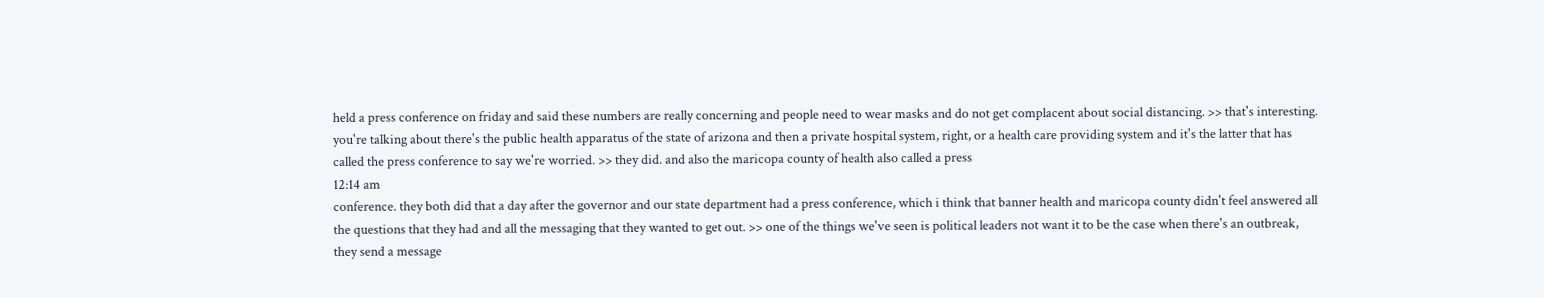held a press conference on friday and said these numbers are really concerning and people need to wear masks and do not get complacent about social distancing. >> that's interesting. you're talking about there's the public health apparatus of the state of arizona and then a private hospital system, right, or a health care providing system and it's the latter that has called the press conference to say we're worried. >> they did. and also the maricopa county of health also called a press
12:14 am
conference. they both did that a day after the governor and our state department had a press conference, which i think that banner health and maricopa county didn't feel answered all the questions that they had and all the messaging that they wanted to get out. >> one of the things we've seen is political leaders not want it to be the case when there's an outbreak, they send a message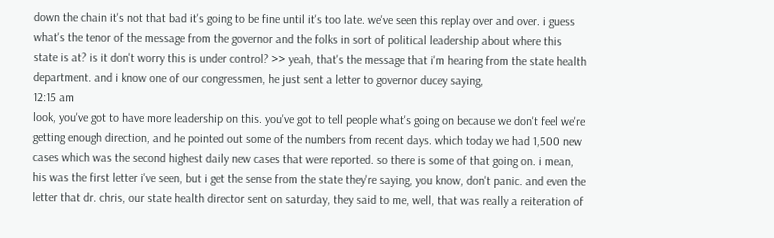down the chain it's not that bad it's going to be fine until it's too late. we've seen this replay over and over. i guess what's the tenor of the message from the governor and the folks in sort of political leadership about where this state is at? is it don't worry this is under control? >> yeah, that's the message that i'm hearing from the state health department. and i know one of our congressmen, he just sent a letter to governor ducey saying,
12:15 am
look, you've got to have more leadership on this. you've got to tell people what's going on because we don't feel we're getting enough direction, and he pointed out some of the numbers from recent days. which today we had 1,500 new cases which was the second highest daily new cases that were reported. so there is some of that going on. i mean, his was the first letter i've seen, but i get the sense from the state they're saying, you know, don't panic. and even the letter that dr. chris, our state health director sent on saturday, they said to me, well, that was really a reiteration of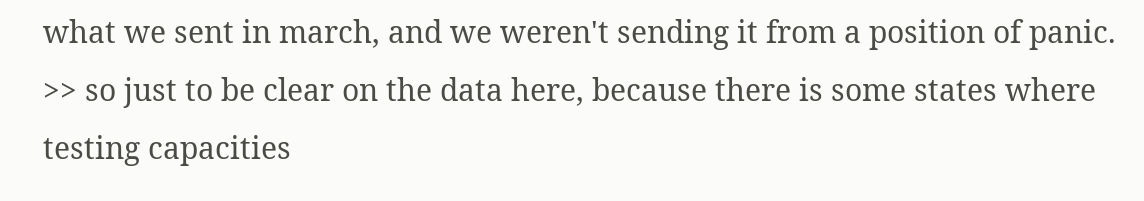what we sent in march, and we weren't sending it from a position of panic. >> so just to be clear on the data here, because there is some states where testing capacities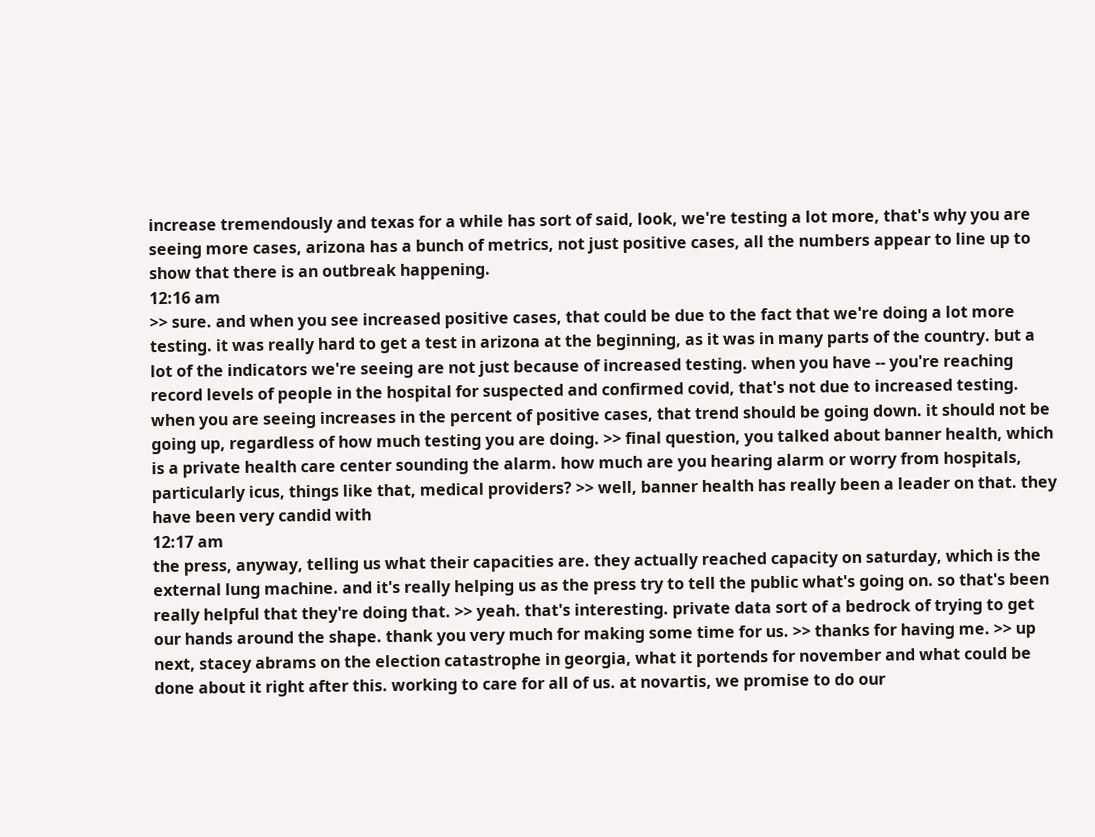increase tremendously and texas for a while has sort of said, look, we're testing a lot more, that's why you are seeing more cases, arizona has a bunch of metrics, not just positive cases, all the numbers appear to line up to show that there is an outbreak happening.
12:16 am
>> sure. and when you see increased positive cases, that could be due to the fact that we're doing a lot more testing. it was really hard to get a test in arizona at the beginning, as it was in many parts of the country. but a lot of the indicators we're seeing are not just because of increased testing. when you have -- you're reaching record levels of people in the hospital for suspected and confirmed covid, that's not due to increased testing. when you are seeing increases in the percent of positive cases, that trend should be going down. it should not be going up, regardless of how much testing you are doing. >> final question, you talked about banner health, which is a private health care center sounding the alarm. how much are you hearing alarm or worry from hospitals, particularly icus, things like that, medical providers? >> well, banner health has really been a leader on that. they have been very candid with
12:17 am
the press, anyway, telling us what their capacities are. they actually reached capacity on saturday, which is the external lung machine. and it's really helping us as the press try to tell the public what's going on. so that's been really helpful that they're doing that. >> yeah. that's interesting. private data sort of a bedrock of trying to get our hands around the shape. thank you very much for making some time for us. >> thanks for having me. >> up next, stacey abrams on the election catastrophe in georgia, what it portends for november and what could be done about it right after this. working to care for all of us. at novartis, we promise to do our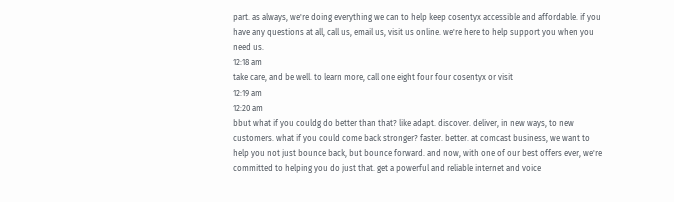part. as always, we're doing everything we can to help keep cosentyx accessible and affordable. if you have any questions at all, call us, email us, visit us online. we're here to help support you when you need us.
12:18 am
take care, and be well. to learn more, call one eight four four cosentyx or visit
12:19 am
12:20 am
bbut what if you couldg do better than that? like adapt. discover. deliver, in new ways, to new customers. what if you could come back stronger? faster. better. at comcast business, we want to help you not just bounce back, but bounce forward. and now, with one of our best offers ever, we're committed to helping you do just that. get a powerful and reliable internet and voice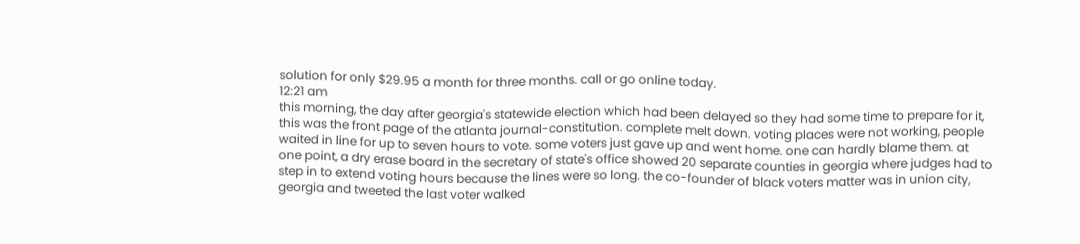solution for only $29.95 a month for three months. call or go online today.
12:21 am
this morning, the day after georgia's statewide election which had been delayed so they had some time to prepare for it, this was the front page of the atlanta journal-constitution. complete melt down. voting places were not working, people waited in line for up to seven hours to vote. some voters just gave up and went home. one can hardly blame them. at one point, a dry erase board in the secretary of state's office showed 20 separate counties in georgia where judges had to step in to extend voting hours because the lines were so long. the co-founder of black voters matter was in union city, georgia and tweeted the last voter walked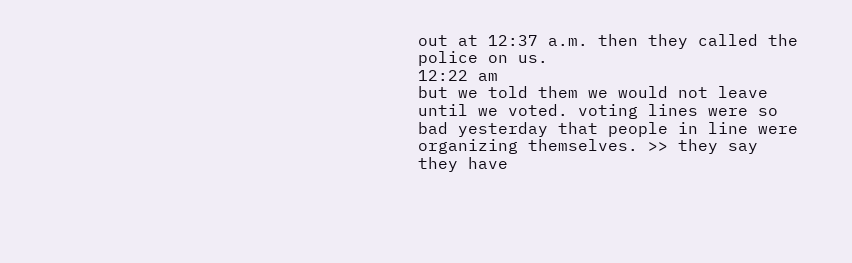out at 12:37 a.m. then they called the police on us.
12:22 am
but we told them we would not leave until we voted. voting lines were so bad yesterday that people in line were organizing themselves. >> they say they have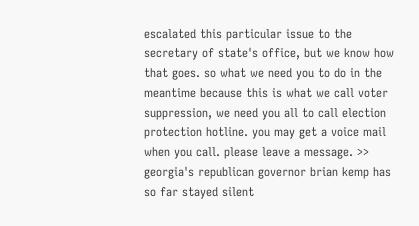escalated this particular issue to the secretary of state's office, but we know how that goes. so what we need you to do in the meantime because this is what we call voter suppression, we need you all to call election protection hotline. you may get a voice mail when you call. please leave a message. >> georgia's republican governor brian kemp has so far stayed silent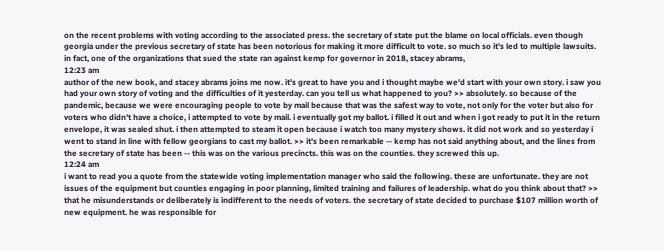on the recent problems with voting according to the associated press. the secretary of state put the blame on local officials. even though georgia under the previous secretary of state has been notorious for making it more difficult to vote. so much so it's led to multiple lawsuits. in fact, one of the organizations that sued the state ran against kemp for governor in 2018, stacey abrams,
12:23 am
author of the new book, and stacey abrams joins me now. it's great to have you and i thought maybe we'd start with your own story. i saw you had your own story of voting and the difficulties of it yesterday. can you tell us what happened to you? >> absolutely. so because of the pandemic, because we were encouraging people to vote by mail because that was the safest way to vote, not only for the voter but also for voters who didn't have a choice, i attempted to vote by mail. i eventually got my ballot. i filled it out and when i got ready to put it in the return envelope, it was sealed shut. i then attempted to steam it open because i watch too many mystery shows. it did not work and so yesterday i went to stand in line with fellow georgians to cast my ballot. >> it's been remarkable -- kemp has not said anything about, and the lines from the secretary of state has been -- this was on the various precincts. this was on the counties. they screwed this up.
12:24 am
i want to read you a quote from the statewide voting implementation manager who said the following. these are unfortunate. they are not issues of the equipment but counties engaging in poor planning, limited training and failures of leadership. what do you think about that? >> that he misunderstands or deliberately is indifferent to the needs of voters. the secretary of state decided to purchase $107 million worth of new equipment. he was responsible for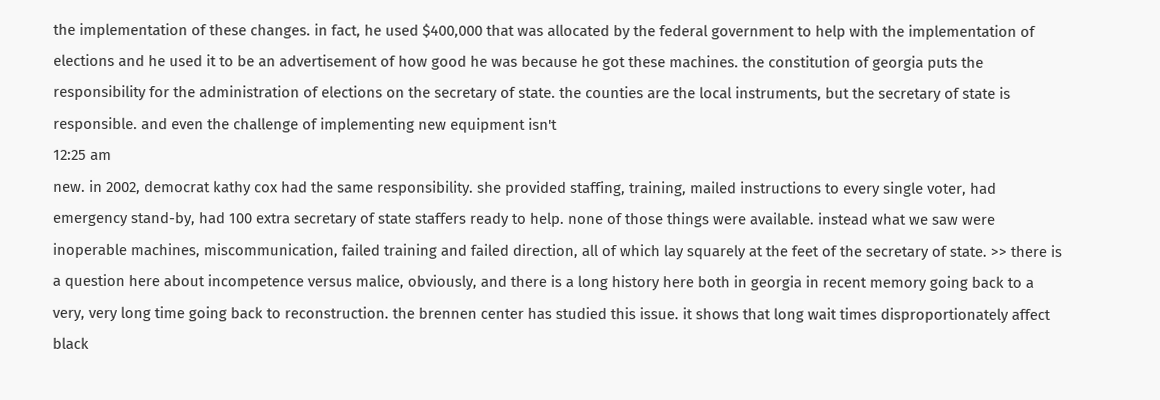the implementation of these changes. in fact, he used $400,000 that was allocated by the federal government to help with the implementation of elections and he used it to be an advertisement of how good he was because he got these machines. the constitution of georgia puts the responsibility for the administration of elections on the secretary of state. the counties are the local instruments, but the secretary of state is responsible. and even the challenge of implementing new equipment isn't
12:25 am
new. in 2002, democrat kathy cox had the same responsibility. she provided staffing, training, mailed instructions to every single voter, had emergency stand-by, had 100 extra secretary of state staffers ready to help. none of those things were available. instead what we saw were inoperable machines, miscommunication, failed training and failed direction, all of which lay squarely at the feet of the secretary of state. >> there is a question here about incompetence versus malice, obviously, and there is a long history here both in georgia in recent memory going back to a very, very long time going back to reconstruction. the brennen center has studied this issue. it shows that long wait times disproportionately affect black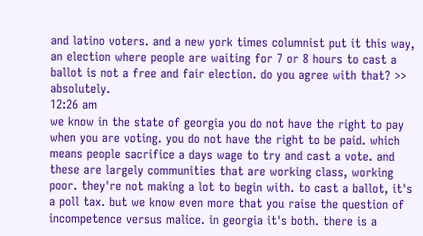and latino voters. and a new york times columnist put it this way, an election where people are waiting for 7 or 8 hours to cast a ballot is not a free and fair election. do you agree with that? >> absolutely.
12:26 am
we know in the state of georgia you do not have the right to pay when you are voting. you do not have the right to be paid. which means people sacrifice a days wage to try and cast a vote. and these are largely communities that are working class, working poor. they're not making a lot to begin with. to cast a ballot, it's a poll tax. but we know even more that you raise the question of incompetence versus malice. in georgia it's both. there is a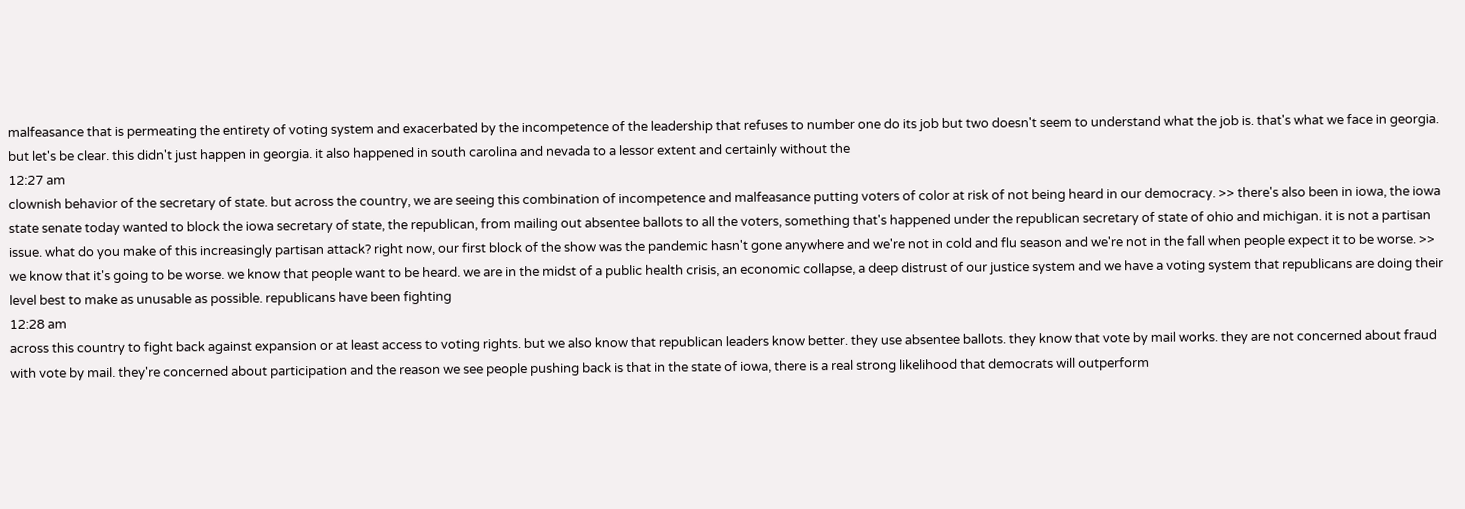malfeasance that is permeating the entirety of voting system and exacerbated by the incompetence of the leadership that refuses to number one do its job but two doesn't seem to understand what the job is. that's what we face in georgia. but let's be clear. this didn't just happen in georgia. it also happened in south carolina and nevada to a lessor extent and certainly without the
12:27 am
clownish behavior of the secretary of state. but across the country, we are seeing this combination of incompetence and malfeasance putting voters of color at risk of not being heard in our democracy. >> there's also been in iowa, the iowa state senate today wanted to block the iowa secretary of state, the republican, from mailing out absentee ballots to all the voters, something that's happened under the republican secretary of state of ohio and michigan. it is not a partisan issue. what do you make of this increasingly partisan attack? right now, our first block of the show was the pandemic hasn't gone anywhere and we're not in cold and flu season and we're not in the fall when people expect it to be worse. >> we know that it's going to be worse. we know that people want to be heard. we are in the midst of a public health crisis, an economic collapse, a deep distrust of our justice system and we have a voting system that republicans are doing their level best to make as unusable as possible. republicans have been fighting
12:28 am
across this country to fight back against expansion or at least access to voting rights. but we also know that republican leaders know better. they use absentee ballots. they know that vote by mail works. they are not concerned about fraud with vote by mail. they're concerned about participation and the reason we see people pushing back is that in the state of iowa, there is a real strong likelihood that democrats will outperform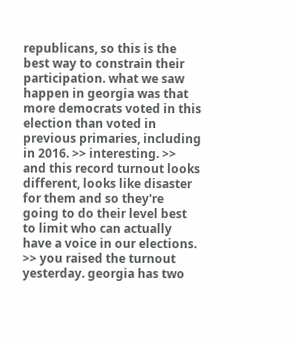republicans, so this is the best way to constrain their participation. what we saw happen in georgia was that more democrats voted in this election than voted in previous primaries, including in 2016. >> interesting. >> and this record turnout looks different, looks like disaster for them and so they're going to do their level best to limit who can actually have a voice in our elections. >> you raised the turnout yesterday. georgia has two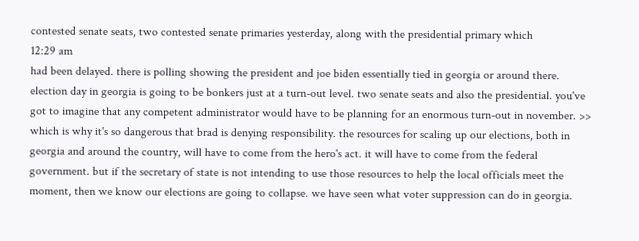contested senate seats, two contested senate primaries yesterday, along with the presidential primary which
12:29 am
had been delayed. there is polling showing the president and joe biden essentially tied in georgia or around there. election day in georgia is going to be bonkers just at a turn-out level. two senate seats and also the presidential. you've got to imagine that any competent administrator would have to be planning for an enormous turn-out in november. >> which is why it's so dangerous that brad is denying responsibility. the resources for scaling up our elections, both in georgia and around the country, will have to come from the hero's act. it will have to come from the federal government. but if the secretary of state is not intending to use those resources to help the local officials meet the moment, then we know our elections are going to collapse. we have seen what voter suppression can do in georgia.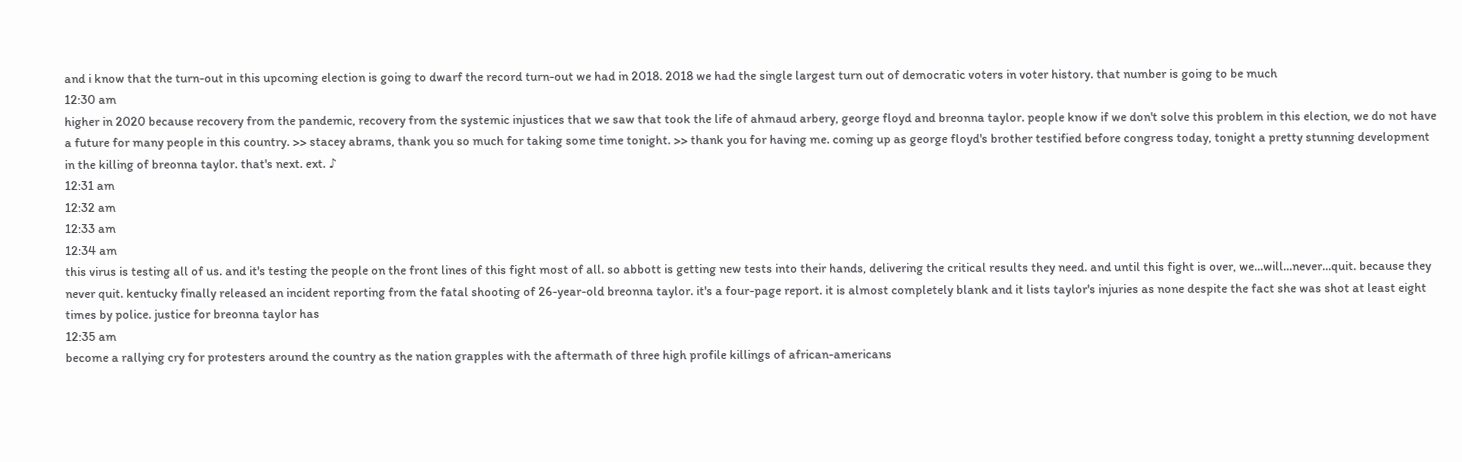and i know that the turn-out in this upcoming election is going to dwarf the record turn-out we had in 2018. 2018 we had the single largest turn out of democratic voters in voter history. that number is going to be much
12:30 am
higher in 2020 because recovery from the pandemic, recovery from the systemic injustices that we saw that took the life of ahmaud arbery, george floyd and breonna taylor. people know if we don't solve this problem in this election, we do not have a future for many people in this country. >> stacey abrams, thank you so much for taking some time tonight. >> thank you for having me. coming up as george floyd's brother testified before congress today, tonight a pretty stunning development in the killing of breonna taylor. that's next. ext. ♪
12:31 am
12:32 am
12:33 am
12:34 am
this virus is testing all of us. and it's testing the people on the front lines of this fight most of all. so abbott is getting new tests into their hands, delivering the critical results they need. and until this fight is over, we...will...never...quit. because they never quit. kentucky finally released an incident reporting from the fatal shooting of 26-year-old breonna taylor. it's a four-page report. it is almost completely blank and it lists taylor's injuries as none despite the fact she was shot at least eight times by police. justice for breonna taylor has
12:35 am
become a rallying cry for protesters around the country as the nation grapples with the aftermath of three high profile killings of african-americans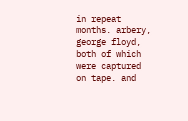in repeat months. arbery, george floyd, both of which were captured on tape. and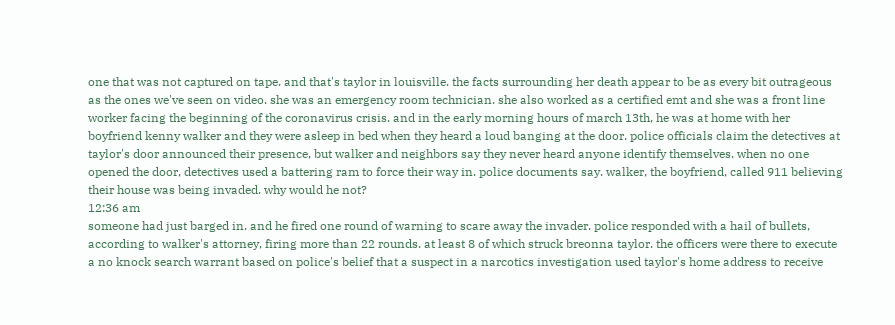one that was not captured on tape. and that's taylor in louisville. the facts surrounding her death appear to be as every bit outrageous as the ones we've seen on video. she was an emergency room technician. she also worked as a certified emt and she was a front line worker facing the beginning of the coronavirus crisis. and in the early morning hours of march 13th, he was at home with her boyfriend kenny walker and they were asleep in bed when they heard a loud banging at the door. police officials claim the detectives at taylor's door announced their presence, but walker and neighbors say they never heard anyone identify themselves. when no one opened the door, detectives used a battering ram to force their way in. police documents say. walker, the boyfriend, called 911 believing their house was being invaded. why would he not?
12:36 am
someone had just barged in. and he fired one round of warning to scare away the invader. police responded with a hail of bullets, according to walker's attorney, firing more than 22 rounds. at least 8 of which struck breonna taylor. the officers were there to execute a no knock search warrant based on police's belief that a suspect in a narcotics investigation used taylor's home address to receive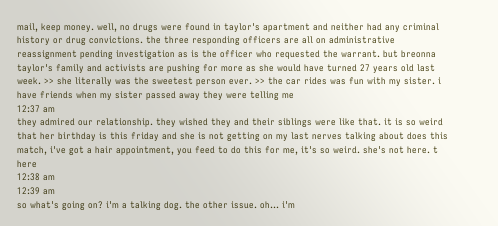mail, keep money. well, no drugs were found in taylor's apartment and neither had any criminal history or drug convictions. the three responding officers are all on administrative reassignment pending investigation as is the officer who requested the warrant. but breonna taylor's family and activists are pushing for more as she would have turned 27 years old last week. >> she literally was the sweetest person ever. >> the car rides was fun with my sister. i have friends when my sister passed away they were telling me
12:37 am
they admired our relationship. they wished they and their siblings were like that. it is so weird that her birthday is this friday and she is not getting on my last nerves talking about does this match, i've got a hair appointment, you feed to do this for me, it's so weird. she's not here. t here
12:38 am
12:39 am
so what's going on? i'm a talking dog. the other issue. oh... i'm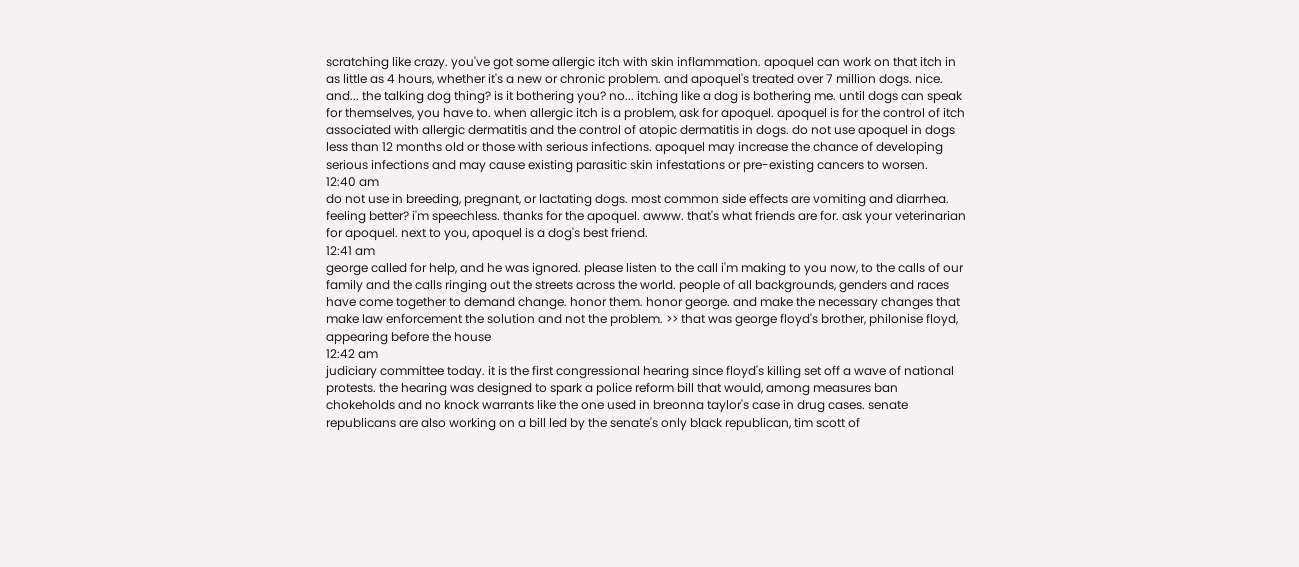scratching like crazy. you've got some allergic itch with skin inflammation. apoquel can work on that itch in as little as 4 hours, whether it's a new or chronic problem. and apoquel's treated over 7 million dogs. nice. and... the talking dog thing? is it bothering you? no... itching like a dog is bothering me. until dogs can speak for themselves, you have to. when allergic itch is a problem, ask for apoquel. apoquel is for the control of itch associated with allergic dermatitis and the control of atopic dermatitis in dogs. do not use apoquel in dogs less than 12 months old or those with serious infections. apoquel may increase the chance of developing serious infections and may cause existing parasitic skin infestations or pre-existing cancers to worsen.
12:40 am
do not use in breeding, pregnant, or lactating dogs. most common side effects are vomiting and diarrhea. feeling better? i'm speechless. thanks for the apoquel. awww. that's what friends are for. ask your veterinarian for apoquel. next to you, apoquel is a dog's best friend.
12:41 am
george called for help, and he was ignored. please listen to the call i'm making to you now, to the calls of our family and the calls ringing out the streets across the world. people of all backgrounds, genders and races have come together to demand change. honor them. honor george. and make the necessary changes that make law enforcement the solution and not the problem. >> that was george floyd's brother, philonise floyd, appearing before the house
12:42 am
judiciary committee today. it is the first congressional hearing since floyd's killing set off a wave of national protests. the hearing was designed to spark a police reform bill that would, among measures ban chokeholds and no knock warrants like the one used in breonna taylor's case in drug cases. senate republicans are also working on a bill led by the senate's only black republican, tim scott of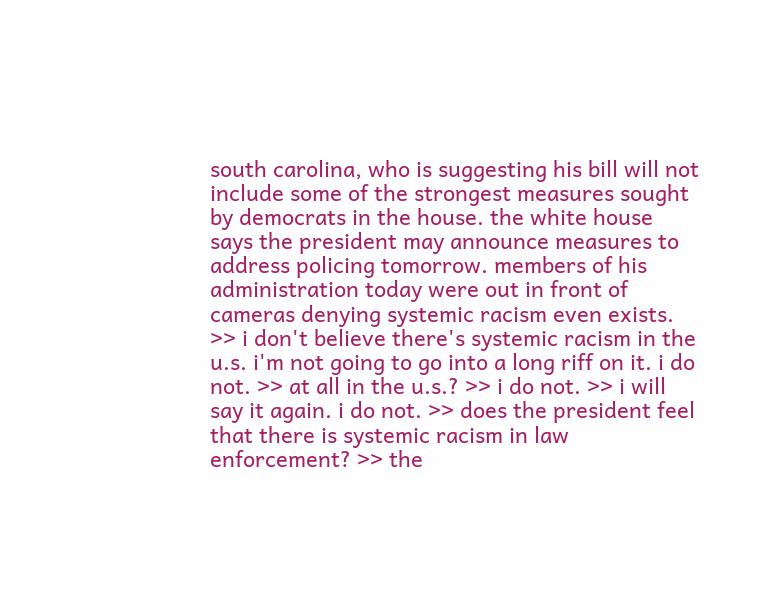south carolina, who is suggesting his bill will not include some of the strongest measures sought by democrats in the house. the white house says the president may announce measures to address policing tomorrow. members of his administration today were out in front of cameras denying systemic racism even exists. >> i don't believe there's systemic racism in the u.s. i'm not going to go into a long riff on it. i do not. >> at all in the u.s.? >> i do not. >> i will say it again. i do not. >> does the president feel that there is systemic racism in law enforcement? >> the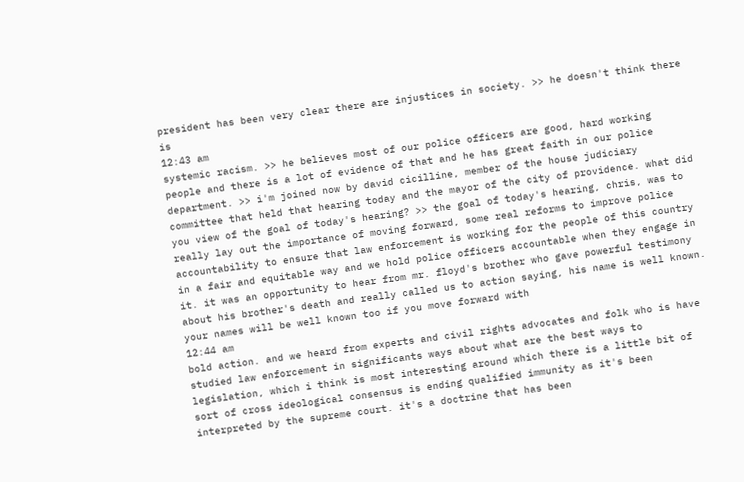president has been very clear there are injustices in society. >> he doesn't think there is
12:43 am
systemic racism. >> he believes most of our police officers are good, hard working people and there is a lot of evidence of that and he has great faith in our police department. >> i'm joined now by david cicilline, member of the house judiciary committee that held that hearing today and the mayor of the city of providence. what did you view of the goal of today's hearing? >> the goal of today's hearing, chris, was to really lay out the importance of moving forward, some real reforms to improve police accountability to ensure that law enforcement is working for the people of this country in a fair and equitable way and we hold police officers accountable when they engage in it. it was an opportunity to hear from mr. floyd's brother who gave powerful testimony about his brother's death and really called us to action saying, his name is well known. your names will be well known too if you move forward with
12:44 am
bold action. and we heard from experts and civil rights advocates and folk who is have studied law enforcement in significants ways about what are the best ways to legislation, which i think is most interesting around which there is a little bit of sort of cross ideological consensus is ending qualified immunity as it's been interpreted by the supreme court. it's a doctrine that has been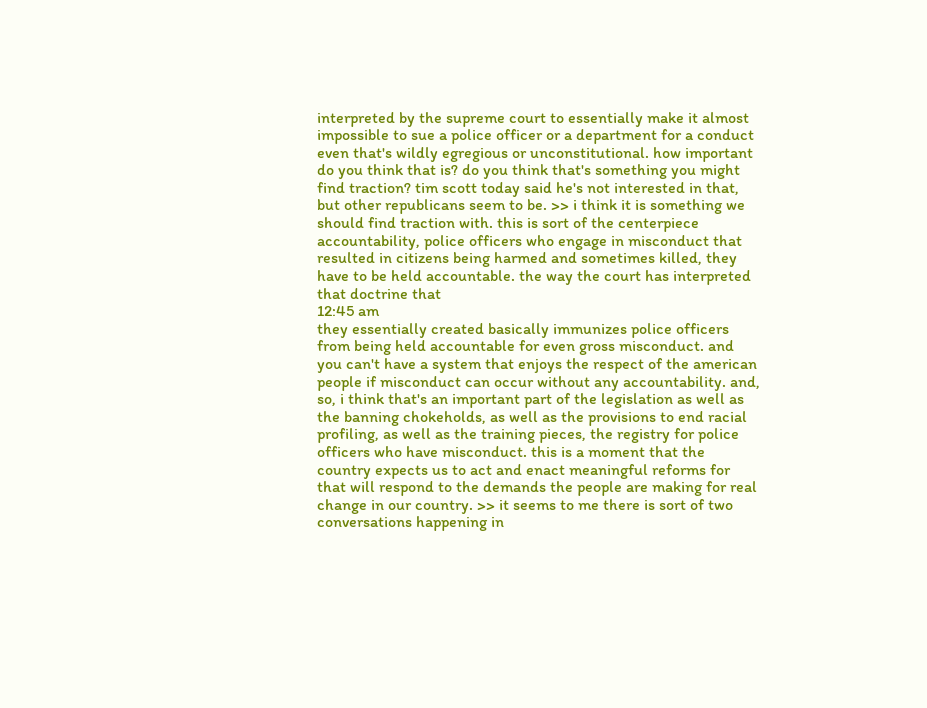interpreted by the supreme court to essentially make it almost impossible to sue a police officer or a department for a conduct even that's wildly egregious or unconstitutional. how important do you think that is? do you think that's something you might find traction? tim scott today said he's not interested in that, but other republicans seem to be. >> i think it is something we should find traction with. this is sort of the centerpiece accountability, police officers who engage in misconduct that resulted in citizens being harmed and sometimes killed, they have to be held accountable. the way the court has interpreted that doctrine that
12:45 am
they essentially created basically immunizes police officers from being held accountable for even gross misconduct. and you can't have a system that enjoys the respect of the american people if misconduct can occur without any accountability. and, so, i think that's an important part of the legislation as well as the banning chokeholds, as well as the provisions to end racial profiling, as well as the training pieces, the registry for police officers who have misconduct. this is a moment that the country expects us to act and enact meaningful reforms for that will respond to the demands the people are making for real change in our country. >> it seems to me there is sort of two conversations happening in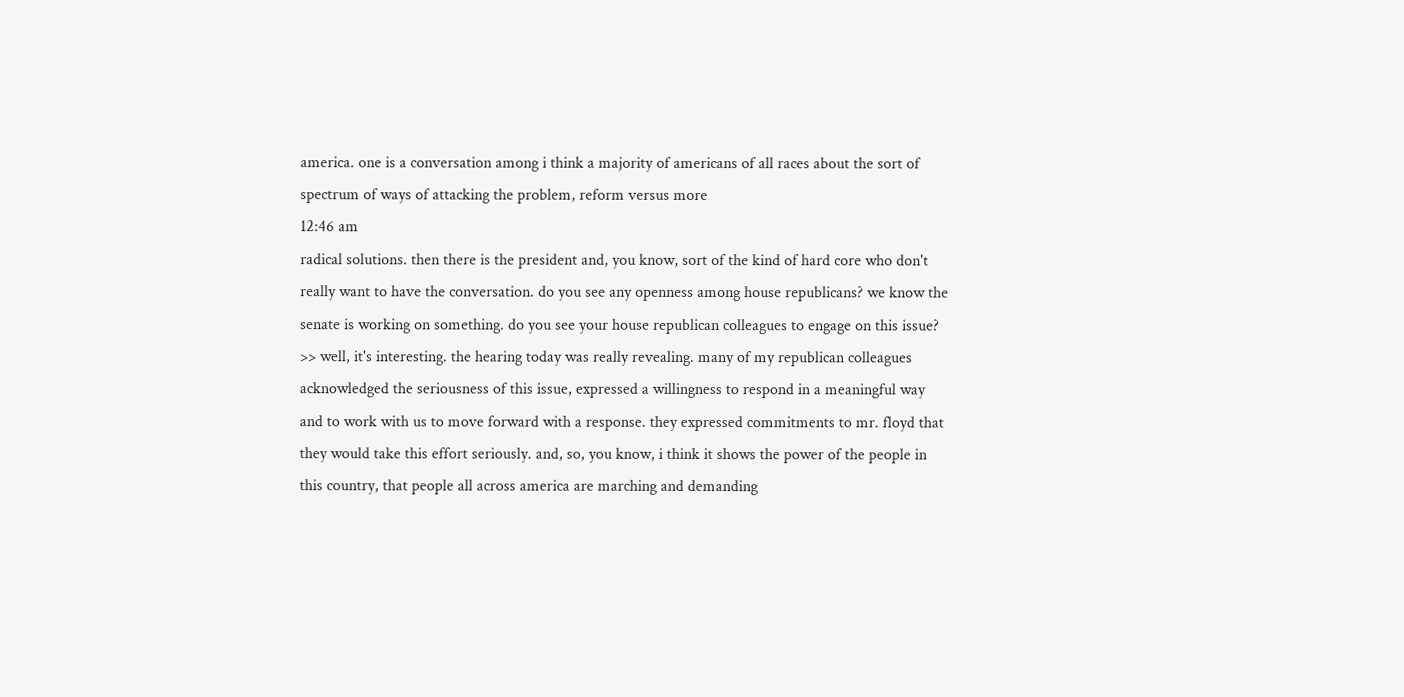america. one is a conversation among i think a majority of americans of all races about the sort of spectrum of ways of attacking the problem, reform versus more
12:46 am
radical solutions. then there is the president and, you know, sort of the kind of hard core who don't really want to have the conversation. do you see any openness among house republicans? we know the senate is working on something. do you see your house republican colleagues to engage on this issue? >> well, it's interesting. the hearing today was really revealing. many of my republican colleagues acknowledged the seriousness of this issue, expressed a willingness to respond in a meaningful way and to work with us to move forward with a response. they expressed commitments to mr. floyd that they would take this effort seriously. and, so, you know, i think it shows the power of the people in this country, that people all across america are marching and demanding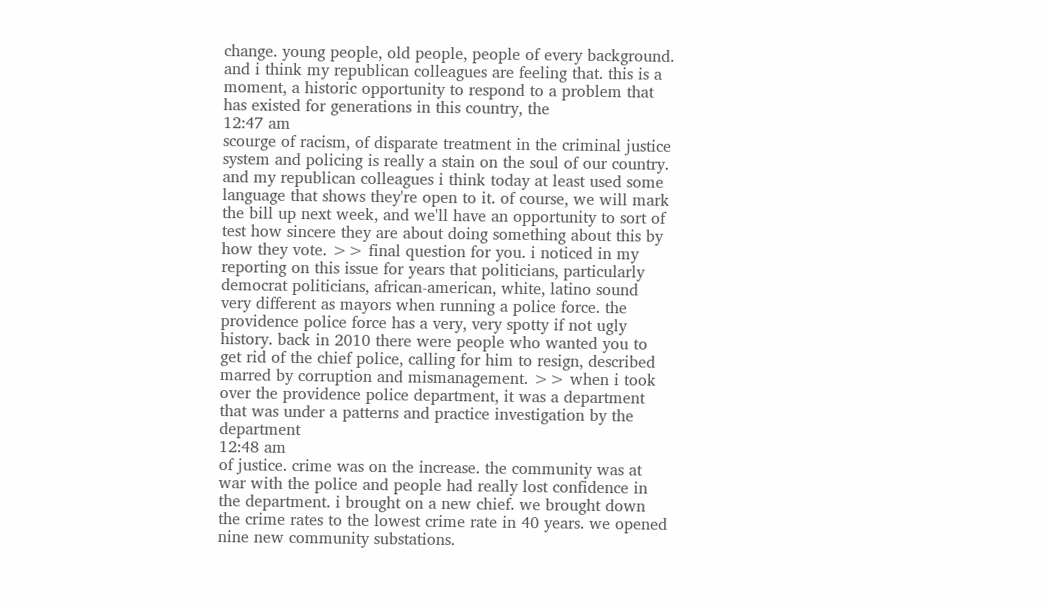change. young people, old people, people of every background. and i think my republican colleagues are feeling that. this is a moment, a historic opportunity to respond to a problem that has existed for generations in this country, the
12:47 am
scourge of racism, of disparate treatment in the criminal justice system and policing is really a stain on the soul of our country. and my republican colleagues i think today at least used some language that shows they're open to it. of course, we will mark the bill up next week, and we'll have an opportunity to sort of test how sincere they are about doing something about this by how they vote. >> final question for you. i noticed in my reporting on this issue for years that politicians, particularly democrat politicians, african-american, white, latino sound very different as mayors when running a police force. the providence police force has a very, very spotty if not ugly history. back in 2010 there were people who wanted you to get rid of the chief police, calling for him to resign, described marred by corruption and mismanagement. >> when i took over the providence police department, it was a department that was under a patterns and practice investigation by the department
12:48 am
of justice. crime was on the increase. the community was at war with the police and people had really lost confidence in the department. i brought on a new chief. we brought down the crime rates to the lowest crime rate in 40 years. we opened nine new community substations.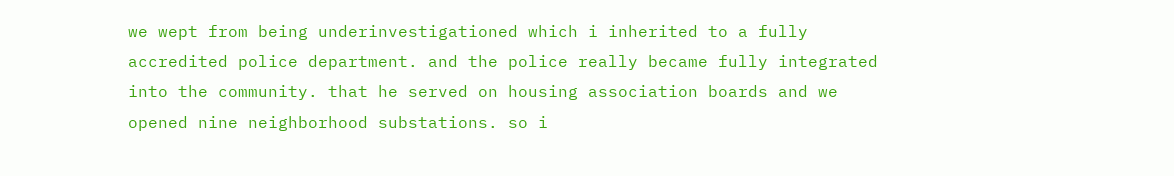we wept from being underinvestigationed which i inherited to a fully accredited police department. and the police really became fully integrated into the community. that he served on housing association boards and we opened nine neighborhood substations. so i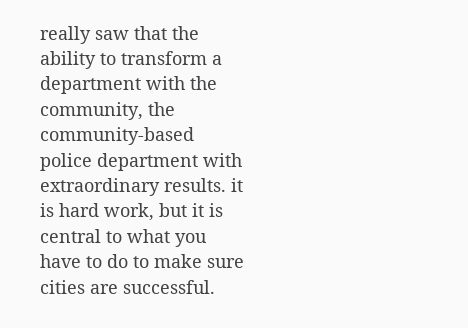really saw that the ability to transform a department with the community, the community-based police department with extraordinary results. it is hard work, but it is central to what you have to do to make sure cities are successful.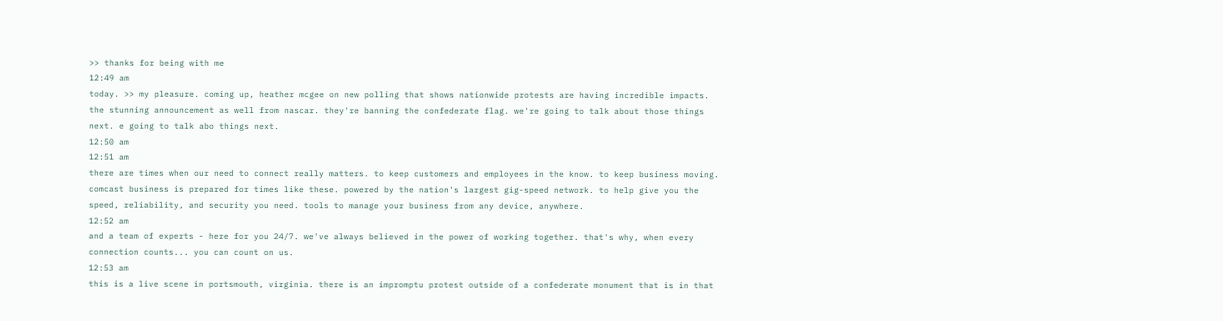>> thanks for being with me
12:49 am
today. >> my pleasure. coming up, heather mcgee on new polling that shows nationwide protests are having incredible impacts. the stunning announcement as well from nascar. they're banning the confederate flag. we're going to talk about those things next. e going to talk abo things next.
12:50 am
12:51 am
there are times when our need to connect really matters. to keep customers and employees in the know. to keep business moving. comcast business is prepared for times like these. powered by the nation's largest gig-speed network. to help give you the speed, reliability, and security you need. tools to manage your business from any device, anywhere.
12:52 am
and a team of experts - here for you 24/7. we've always believed in the power of working together. that's why, when every connection counts... you can count on us.
12:53 am
this is a live scene in portsmouth, virginia. there is an impromptu protest outside of a confederate monument that is in that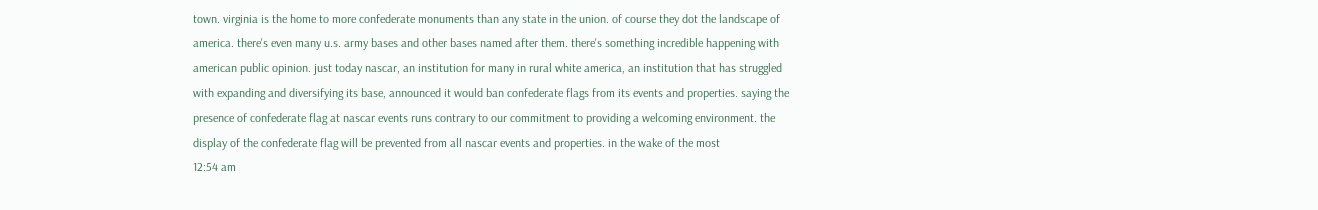town. virginia is the home to more confederate monuments than any state in the union. of course they dot the landscape of america. there's even many u.s. army bases and other bases named after them. there's something incredible happening with american public opinion. just today nascar, an institution for many in rural white america, an institution that has struggled with expanding and diversifying its base, announced it would ban confederate flags from its events and properties. saying the presence of confederate flag at nascar events runs contrary to our commitment to providing a welcoming environment. the display of the confederate flag will be prevented from all nascar events and properties. in the wake of the most
12:54 am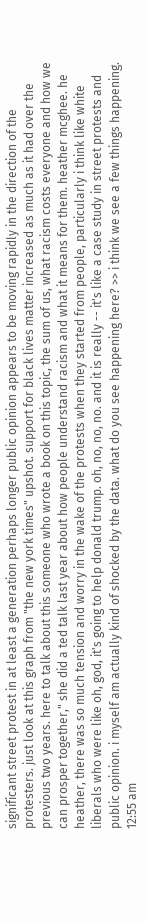significant street protest in at least a generation perhaps longer public opinion appears to be moving rapidly in the direction of the protesters. just look at this graph from "the new york times" upshot. support for black lives matter increased as much as it had over the previous two years. here to talk about this someone who wrote a book on this topic, the sum of us, what racism costs everyone and how we can prosper together," she did a ted talk last year about how people understand racism and what it means for them. heather mcghee. he heather, there was so much tension and worry in the wake of the protests when they started from people, particularly i think like white liberals who were like oh, god, it's going to help donald trump. oh, no, no, no. and it is really -- it's like a case study in street protests and public opinion. i myself am actually kind of shocked by the data. what do you see happening here? >> i think we see a few things happening.
12:55 am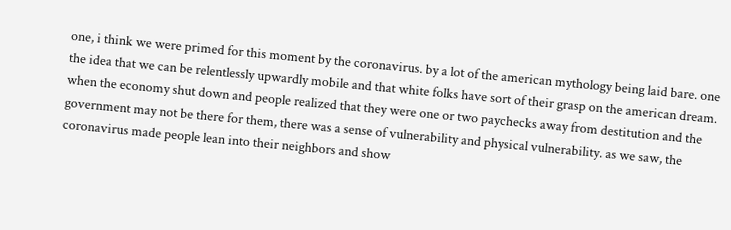one, i think we were primed for this moment by the coronavirus. by a lot of the american mythology being laid bare. one the idea that we can be relentlessly upwardly mobile and that white folks have sort of their grasp on the american dream. when the economy shut down and people realized that they were one or two paychecks away from destitution and the government may not be there for them, there was a sense of vulnerability and physical vulnerability. as we saw, the coronavirus made people lean into their neighbors and show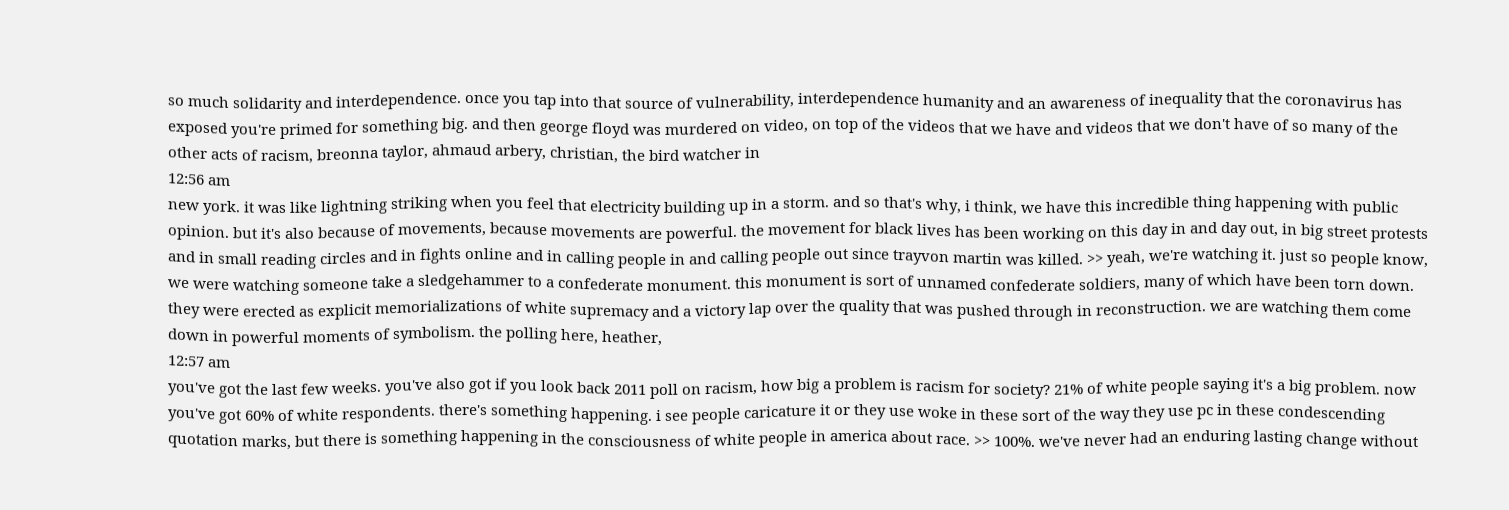so much solidarity and interdependence. once you tap into that source of vulnerability, interdependence humanity and an awareness of inequality that the coronavirus has exposed you're primed for something big. and then george floyd was murdered on video, on top of the videos that we have and videos that we don't have of so many of the other acts of racism, breonna taylor, ahmaud arbery, christian, the bird watcher in
12:56 am
new york. it was like lightning striking when you feel that electricity building up in a storm. and so that's why, i think, we have this incredible thing happening with public opinion. but it's also because of movements, because movements are powerful. the movement for black lives has been working on this day in and day out, in big street protests and in small reading circles and in fights online and in calling people in and calling people out since trayvon martin was killed. >> yeah, we're watching it. just so people know, we were watching someone take a sledgehammer to a confederate monument. this monument is sort of unnamed confederate soldiers, many of which have been torn down. they were erected as explicit memorializations of white supremacy and a victory lap over the quality that was pushed through in reconstruction. we are watching them come down in powerful moments of symbolism. the polling here, heather,
12:57 am
you've got the last few weeks. you've also got if you look back 2011 poll on racism, how big a problem is racism for society? 21% of white people saying it's a big problem. now you've got 60% of white respondents. there's something happening. i see people caricature it or they use woke in these sort of the way they use pc in these condescending quotation marks, but there is something happening in the consciousness of white people in america about race. >> 100%. we've never had an enduring lasting change without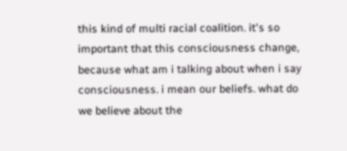this kind of multi racial coalition. it's so important that this consciousness change, because what am i talking about when i say consciousness. i mean our beliefs. what do we believe about the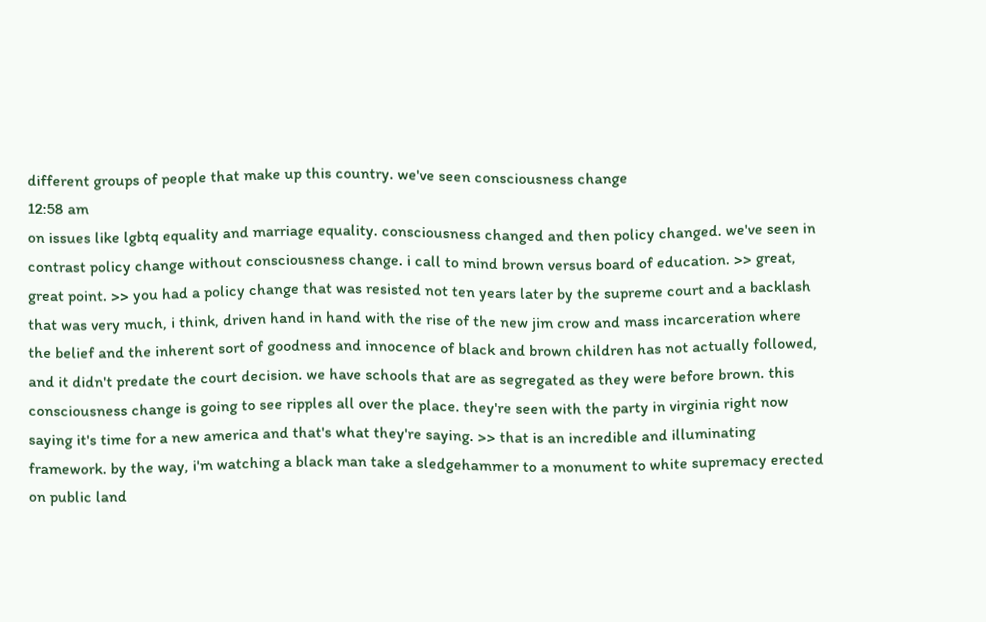different groups of people that make up this country. we've seen consciousness change
12:58 am
on issues like lgbtq equality and marriage equality. consciousness changed and then policy changed. we've seen in contrast policy change without consciousness change. i call to mind brown versus board of education. >> great, great point. >> you had a policy change that was resisted not ten years later by the supreme court and a backlash that was very much, i think, driven hand in hand with the rise of the new jim crow and mass incarceration where the belief and the inherent sort of goodness and innocence of black and brown children has not actually followed, and it didn't predate the court decision. we have schools that are as segregated as they were before brown. this consciousness change is going to see ripples all over the place. they're seen with the party in virginia right now saying it's time for a new america and that's what they're saying. >> that is an incredible and illuminating framework. by the way, i'm watching a black man take a sledgehammer to a monument to white supremacy erected on public land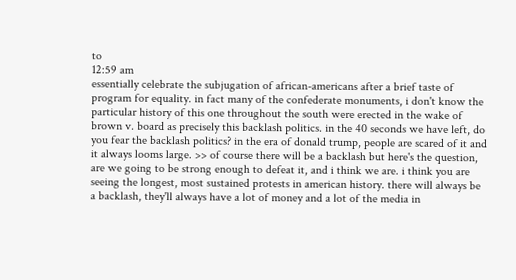to
12:59 am
essentially celebrate the subjugation of african-americans after a brief taste of program for equality. in fact many of the confederate monuments, i don't know the particular history of this one throughout the south were erected in the wake of brown v. board as precisely this backlash politics. in the 40 seconds we have left, do you fear the backlash politics? in the era of donald trump, people are scared of it and it always looms large. >> of course there will be a backlash but here's the question, are we going to be strong enough to defeat it, and i think we are. i think you are seeing the longest, most sustained protests in american history. there will always be a backlash, they'll always have a lot of money and a lot of the media in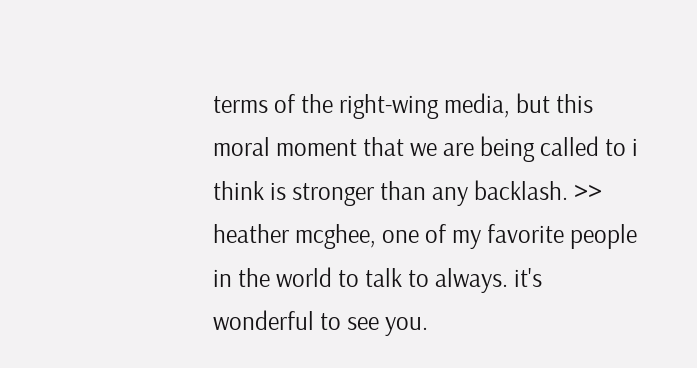terms of the right-wing media, but this moral moment that we are being called to i think is stronger than any backlash. >> heather mcghee, one of my favorite people in the world to talk to always. it's wonderful to see you.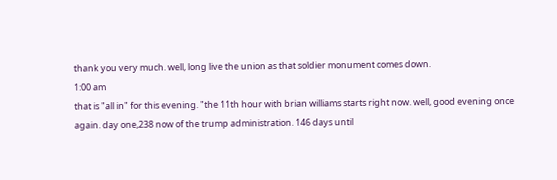thank you very much. well, long live the union as that soldier monument comes down.
1:00 am
that is "all in" for this evening. "the 11th hour with brian williams starts right now. well, good evening once again. day one,238 now of the trump administration. 146 days until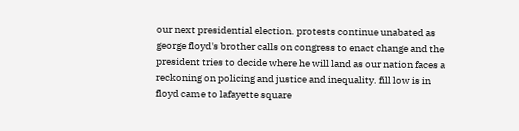our next presidential election. protests continue unabated as george floyd's brother calls on congress to enact change and the president tries to decide where he will land as our nation faces a reckoning on policing and justice and inequality. fill low is in floyd came to lafayette square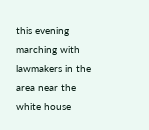this evening marching with lawmakers in the area near the white house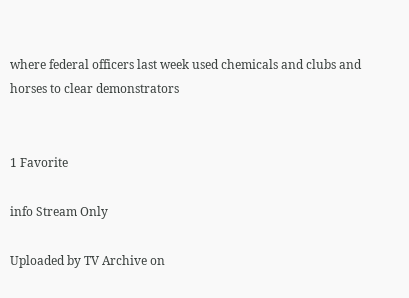where federal officers last week used chemicals and clubs and horses to clear demonstrators


1 Favorite

info Stream Only

Uploaded by TV Archive on